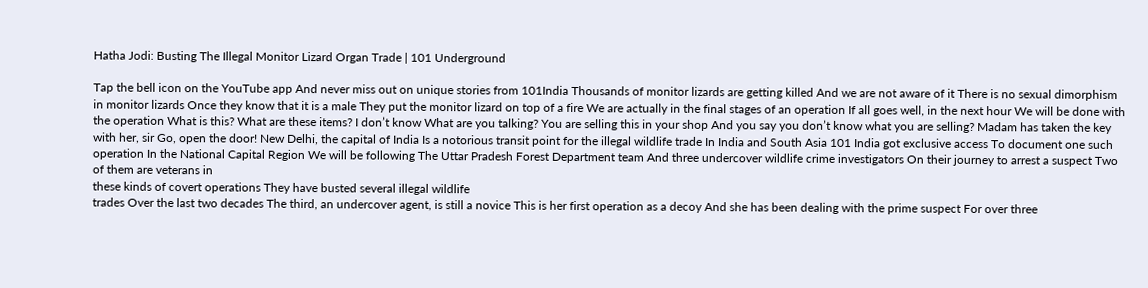Hatha Jodi: Busting The Illegal Monitor Lizard Organ Trade | 101 Underground

Tap the bell icon on the YouTube app And never miss out on unique stories from 101India Thousands of monitor lizards are getting killed And we are not aware of it There is no sexual dimorphism in monitor lizards Once they know that it is a male They put the monitor lizard on top of a fire We are actually in the final stages of an operation If all goes well, in the next hour We will be done with the operation What is this? What are these items? I don’t know What are you talking? You are selling this in your shop And you say you don’t know what you are selling? Madam has taken the key with her, sir Go, open the door! New Delhi, the capital of India Is a notorious transit point for the illegal wildlife trade In India and South Asia 101 India got exclusive access To document one such operation In the National Capital Region We will be following The Uttar Pradesh Forest Department team And three undercover wildlife crime investigators On their journey to arrest a suspect Two of them are veterans in
these kinds of covert operations They have busted several illegal wildlife
trades Over the last two decades The third, an undercover agent, is still a novice This is her first operation as a decoy And she has been dealing with the prime suspect For over three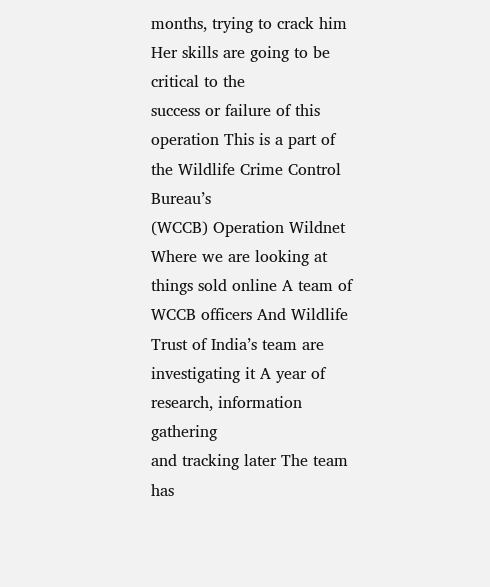months, trying to crack him Her skills are going to be critical to the
success or failure of this operation This is a part of the Wildlife Crime Control Bureau’s
(WCCB) Operation Wildnet Where we are looking at things sold online A team of WCCB officers And Wildlife Trust of India’s team are investigating it A year of research, information gathering
and tracking later The team has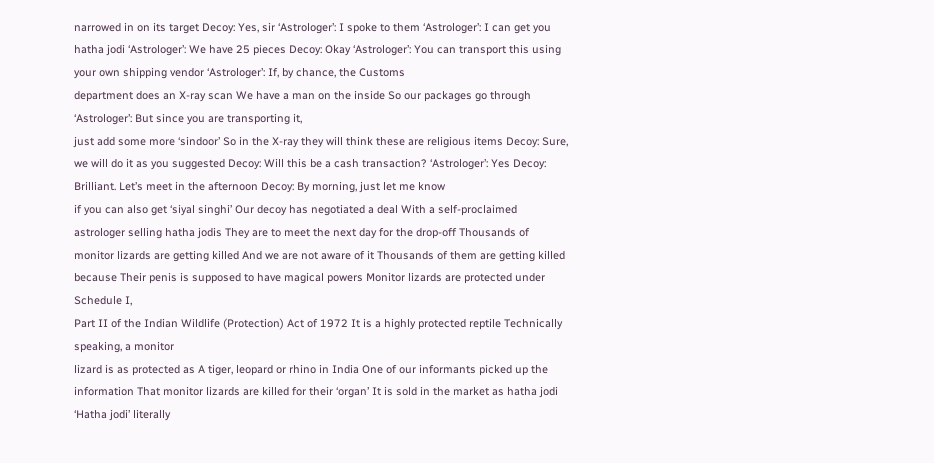narrowed in on its target Decoy: Yes, sir ‘Astrologer’: I spoke to them ‘Astrologer’: I can get you hatha jodi ‘Astrologer’: We have 25 pieces Decoy: Okay ‘Astrologer’: You can transport this using
your own shipping vendor ‘Astrologer’: If, by chance, the Customs
department does an X-ray scan We have a man on the inside So our packages go through ‘Astrologer’: But since you are transporting it,
just add some more ‘sindoor’ So in the X-ray they will think these are religious items Decoy: Sure, we will do it as you suggested Decoy: Will this be a cash transaction? ‘Astrologer’: Yes Decoy: Brilliant. Let’s meet in the afternoon Decoy: By morning, just let me know
if you can also get ‘siyal singhi’ Our decoy has negotiated a deal With a self-proclaimed astrologer selling hatha jodis They are to meet the next day for the drop-off Thousands of monitor lizards are getting killed And we are not aware of it Thousands of them are getting killed because Their penis is supposed to have magical powers Monitor lizards are protected under Schedule I,
Part II of the Indian Wildlife (Protection) Act of 1972 It is a highly protected reptile Technically speaking, a monitor
lizard is as protected as A tiger, leopard or rhino in India One of our informants picked up the information That monitor lizards are killed for their ‘organ’ It is sold in the market as hatha jodi ‘Hatha jodi’ literally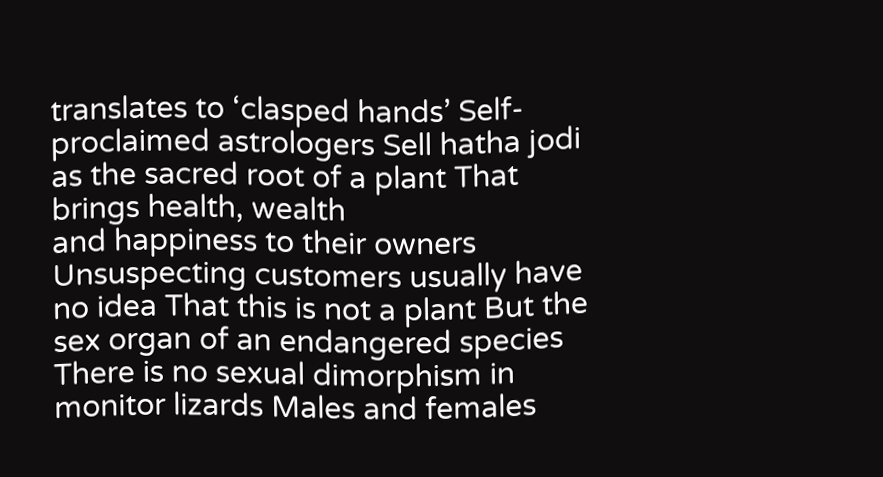translates to ‘clasped hands’ Self-proclaimed astrologers Sell hatha jodi as the sacred root of a plant That brings health, wealth
and happiness to their owners Unsuspecting customers usually have no idea That this is not a plant But the sex organ of an endangered species There is no sexual dimorphism in monitor lizards Males and females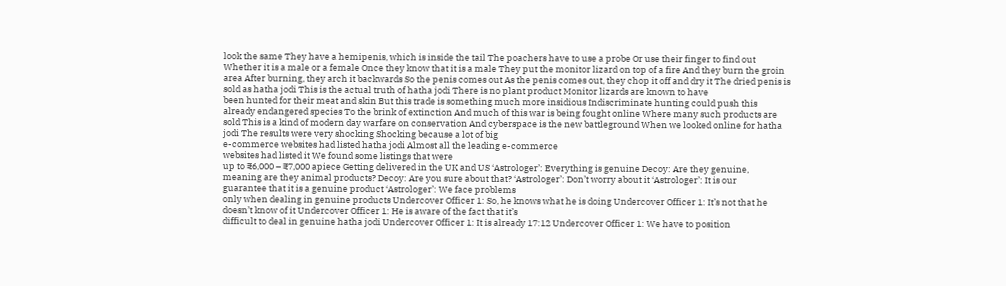look the same They have a hemipenis, which is inside the tail The poachers have to use a probe Or use their finger to find out Whether it is a male or a female Once they know that it is a male They put the monitor lizard on top of a fire And they burn the groin area After burning, they arch it backwards So the penis comes out As the penis comes out, they chop it off and dry it The dried penis is sold as hatha jodi This is the actual truth of hatha jodi There is no plant product Monitor lizards are known to have
been hunted for their meat and skin But this trade is something much more insidious Indiscriminate hunting could push this
already endangered species To the brink of extinction And much of this war is being fought online Where many such products are sold This is a kind of modern day warfare on conservation And cyberspace is the new battleground When we looked online for hatha jodi The results were very shocking Shocking because a lot of big
e-commerce websites had listed hatha jodi Almost all the leading e-commerce
websites had listed it We found some listings that were
up to ₹6,000 – ₹7,000 apiece Getting delivered in the UK and US ‘Astrologer’: Everything is genuine Decoy: Are they genuine,
meaning are they animal products? Decoy: Are you sure about that? ‘Astrologer’: Don’t worry about it ‘Astrologer’: It is our
guarantee that it is a genuine product ‘Astrologer’: We face problems
only when dealing in genuine products Undercover Officer 1: So, he knows what he is doing Undercover Officer 1: It’s not that he doesn’t know of it Undercover Officer 1: He is aware of the fact that it’s
difficult to deal in genuine hatha jodi Undercover Officer 1: It is already 17:12 Undercover Officer 1: We have to position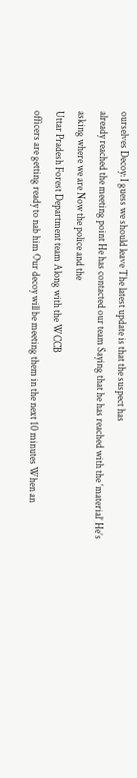ourselves Decoy: I guess we should leave The latest update is that the suspect has
already reached the meeting point He has contacted our team Saying that he has reached with the ‘material’ He’s asking where we are Now the police and the
Uttar Pradesh Forest Department team Along with the WCCB
officers are getting ready to nab him Our decoy will be meeting them in the next 10 minutes When an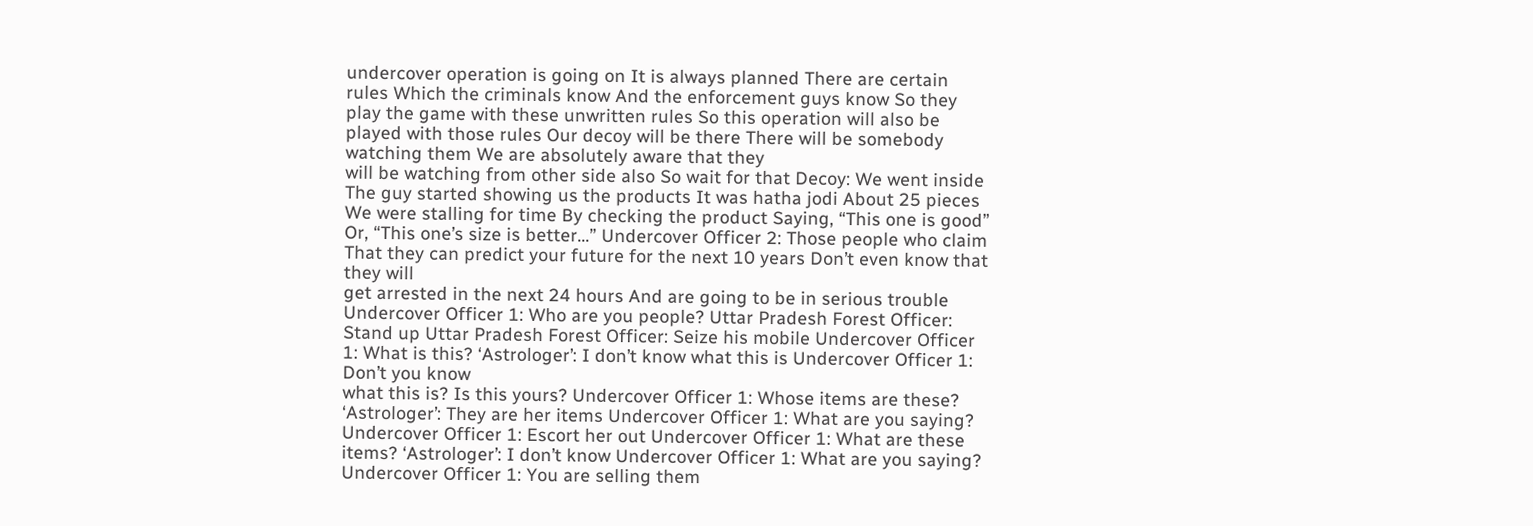undercover operation is going on It is always planned There are certain rules Which the criminals know And the enforcement guys know So they play the game with these unwritten rules So this operation will also be played with those rules Our decoy will be there There will be somebody watching them We are absolutely aware that they
will be watching from other side also So wait for that Decoy: We went inside The guy started showing us the products It was hatha jodi About 25 pieces We were stalling for time By checking the product Saying, “This one is good” Or, “This one’s size is better…” Undercover Officer 2: Those people who claim That they can predict your future for the next 10 years Don’t even know that they will
get arrested in the next 24 hours And are going to be in serious trouble Undercover Officer 1: Who are you people? Uttar Pradesh Forest Officer: Stand up Uttar Pradesh Forest Officer: Seize his mobile Undercover Officer 1: What is this? ‘Astrologer’: I don’t know what this is Undercover Officer 1: Don’t you know
what this is? Is this yours? Undercover Officer 1: Whose items are these? ‘Astrologer’: They are her items Undercover Officer 1: What are you saying? Undercover Officer 1: Escort her out Undercover Officer 1: What are these items? ‘Astrologer’: I don’t know Undercover Officer 1: What are you saying? Undercover Officer 1: You are selling them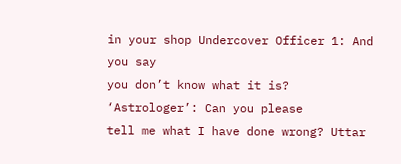in your shop Undercover Officer 1: And you say
you don’t know what it is? ‘Astrologer’: Can you please
tell me what I have done wrong? Uttar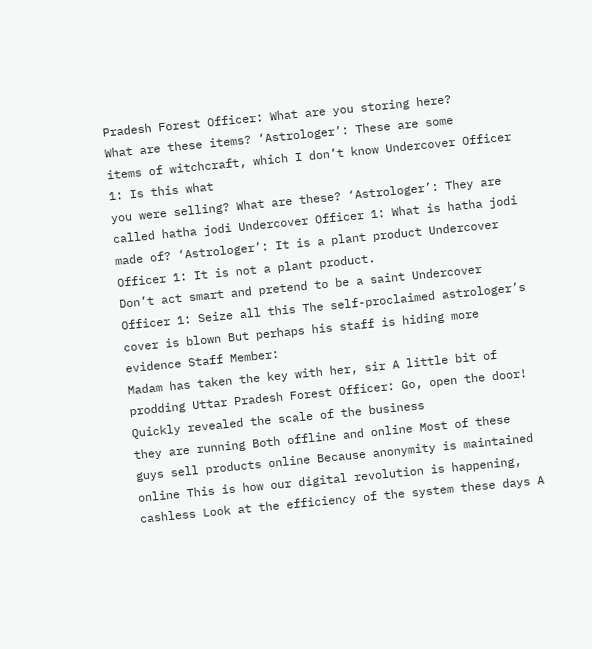Pradesh Forest Officer: What are you storing here?
What are these items? ‘Astrologer’: These are some
items of witchcraft, which I don’t know Undercover Officer 1: Is this what
you were selling? What are these? ‘Astrologer’: They are called hatha jodi Undercover Officer 1: What is hatha jodi made of? ‘Astrologer’: It is a plant product Undercover Officer 1: It is not a plant product.
Don’t act smart and pretend to be a saint Undercover Officer 1: Seize all this The self-proclaimed astrologer’s cover is blown But perhaps his staff is hiding more evidence Staff Member:
Madam has taken the key with her, sir A little bit of prodding Uttar Pradesh Forest Officer: Go, open the door! Quickly revealed the scale of the business
they are running Both offline and online Most of these guys sell products online Because anonymity is maintained online This is how our digital revolution is happening, cashless Look at the efficiency of the system these days A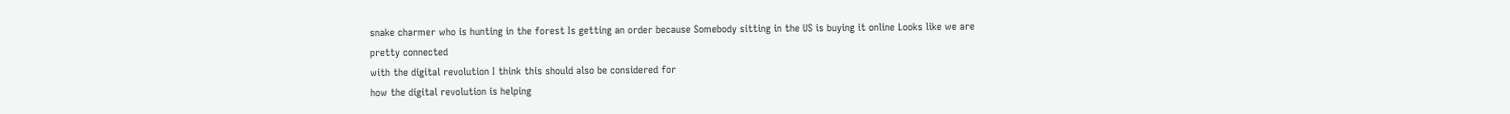snake charmer who is hunting in the forest Is getting an order because Somebody sitting in the US is buying it online Looks like we are pretty connected
with the digital revolution I think this should also be considered for
how the digital revolution is helping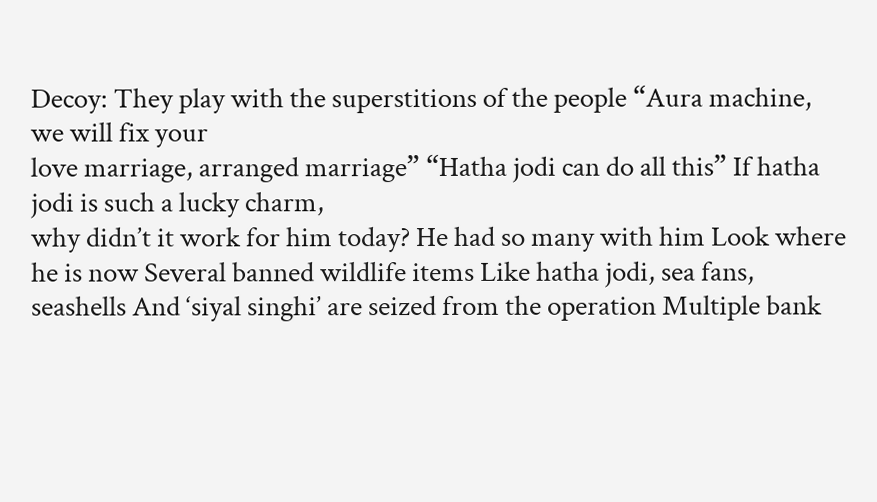Decoy: They play with the superstitions of the people “Aura machine, we will fix your
love marriage, arranged marriage” “Hatha jodi can do all this” If hatha jodi is such a lucky charm,
why didn’t it work for him today? He had so many with him Look where he is now Several banned wildlife items Like hatha jodi, sea fans, seashells And ‘siyal singhi’ are seized from the operation Multiple bank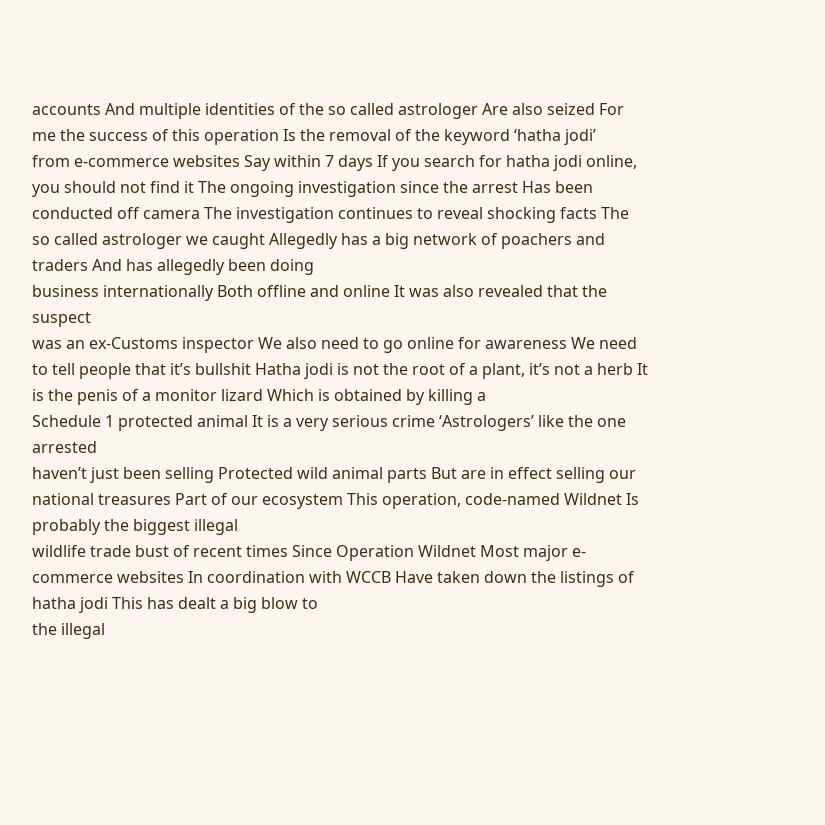accounts And multiple identities of the so called astrologer Are also seized For me the success of this operation Is the removal of the keyword ‘hatha jodi’
from e-commerce websites Say within 7 days If you search for hatha jodi online,
you should not find it The ongoing investigation since the arrest Has been conducted off camera The investigation continues to reveal shocking facts The so called astrologer we caught Allegedly has a big network of poachers and traders And has allegedly been doing
business internationally Both offline and online It was also revealed that the suspect
was an ex-Customs inspector We also need to go online for awareness We need to tell people that it’s bullshit Hatha jodi is not the root of a plant, it’s not a herb It is the penis of a monitor lizard Which is obtained by killing a
Schedule 1 protected animal It is a very serious crime ‘Astrologers’ like the one arrested
haven’t just been selling Protected wild animal parts But are in effect selling our national treasures Part of our ecosystem This operation, code-named Wildnet Is probably the biggest illegal
wildlife trade bust of recent times Since Operation Wildnet Most major e-commerce websites In coordination with WCCB Have taken down the listings of hatha jodi This has dealt a big blow to
the illegal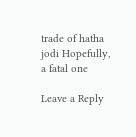trade of hatha jodi Hopefully, a fatal one

Leave a Reply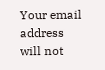Your email address will not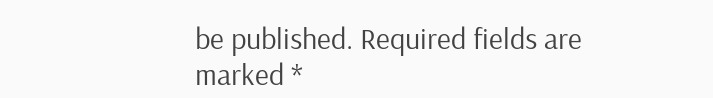be published. Required fields are marked *